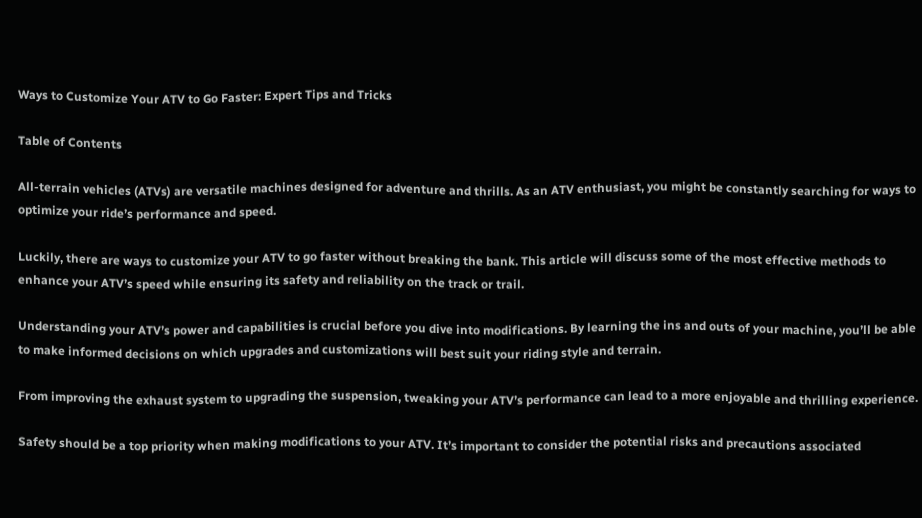Ways to Customize Your ATV to Go Faster: Expert Tips and Tricks

Table of Contents

All-terrain vehicles (ATVs) are versatile machines designed for adventure and thrills. As an ATV enthusiast, you might be constantly searching for ways to optimize your ride’s performance and speed.

Luckily, there are ways to customize your ATV to go faster without breaking the bank. This article will discuss some of the most effective methods to enhance your ATV’s speed while ensuring its safety and reliability on the track or trail.

Understanding your ATV’s power and capabilities is crucial before you dive into modifications. By learning the ins and outs of your machine, you’ll be able to make informed decisions on which upgrades and customizations will best suit your riding style and terrain.

From improving the exhaust system to upgrading the suspension, tweaking your ATV’s performance can lead to a more enjoyable and thrilling experience.

Safety should be a top priority when making modifications to your ATV. It’s important to consider the potential risks and precautions associated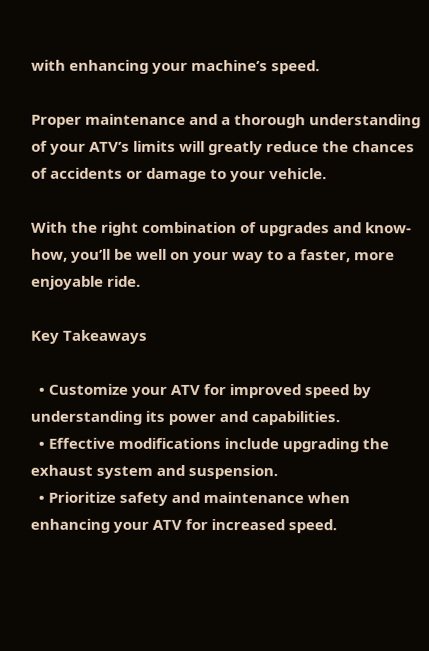with enhancing your machine’s speed.

Proper maintenance and a thorough understanding of your ATV’s limits will greatly reduce the chances of accidents or damage to your vehicle.

With the right combination of upgrades and know-how, you’ll be well on your way to a faster, more enjoyable ride.

Key Takeaways

  • Customize your ATV for improved speed by understanding its power and capabilities.
  • Effective modifications include upgrading the exhaust system and suspension.
  • Prioritize safety and maintenance when enhancing your ATV for increased speed.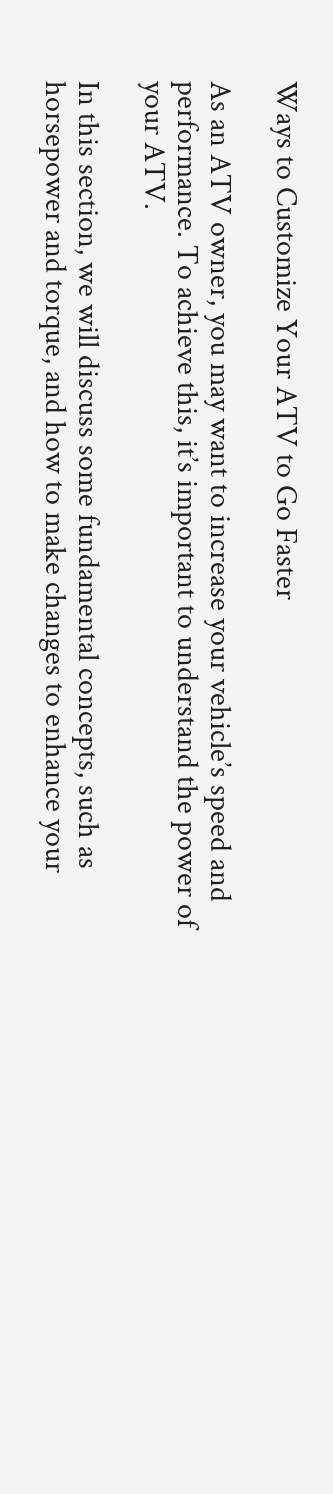Ways to Customize Your ATV to Go Faster

As an ATV owner, you may want to increase your vehicle’s speed and performance. To achieve this, it’s important to understand the power of your ATV.

In this section, we will discuss some fundamental concepts, such as horsepower and torque, and how to make changes to enhance your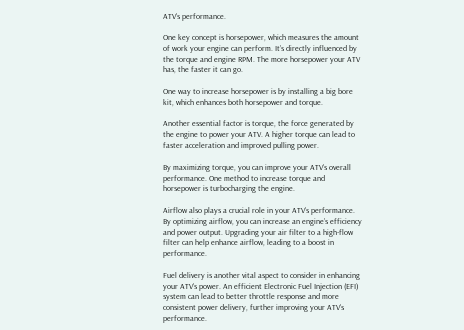ATV’s performance.

One key concept is horsepower, which measures the amount of work your engine can perform. It’s directly influenced by the torque and engine RPM. The more horsepower your ATV has, the faster it can go.

One way to increase horsepower is by installing a big bore kit, which enhances both horsepower and torque.

Another essential factor is torque, the force generated by the engine to power your ATV. A higher torque can lead to faster acceleration and improved pulling power.

By maximizing torque, you can improve your ATV’s overall performance. One method to increase torque and horsepower is turbocharging the engine.

Airflow also plays a crucial role in your ATV’s performance. By optimizing airflow, you can increase an engine’s efficiency and power output. Upgrading your air filter to a high-flow filter can help enhance airflow, leading to a boost in performance.

Fuel delivery is another vital aspect to consider in enhancing your ATV’s power. An efficient Electronic Fuel Injection (EFI) system can lead to better throttle response and more consistent power delivery, further improving your ATV’s performance.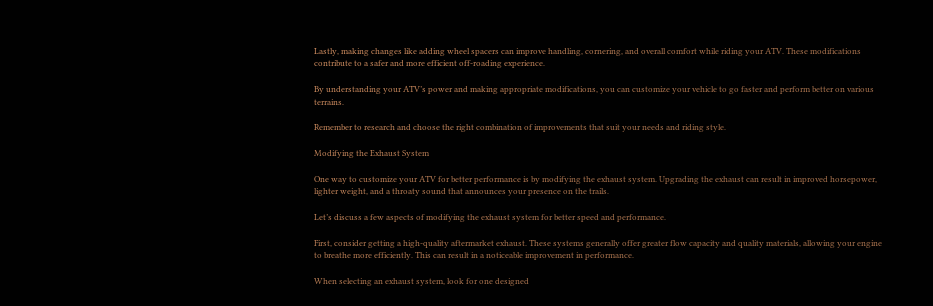Lastly, making changes like adding wheel spacers can improve handling, cornering, and overall comfort while riding your ATV. These modifications contribute to a safer and more efficient off-roading experience.

By understanding your ATV’s power and making appropriate modifications, you can customize your vehicle to go faster and perform better on various terrains.

Remember to research and choose the right combination of improvements that suit your needs and riding style.

Modifying the Exhaust System

One way to customize your ATV for better performance is by modifying the exhaust system. Upgrading the exhaust can result in improved horsepower, lighter weight, and a throaty sound that announces your presence on the trails.

Let’s discuss a few aspects of modifying the exhaust system for better speed and performance.

First, consider getting a high-quality aftermarket exhaust. These systems generally offer greater flow capacity and quality materials, allowing your engine to breathe more efficiently. This can result in a noticeable improvement in performance.

When selecting an exhaust system, look for one designed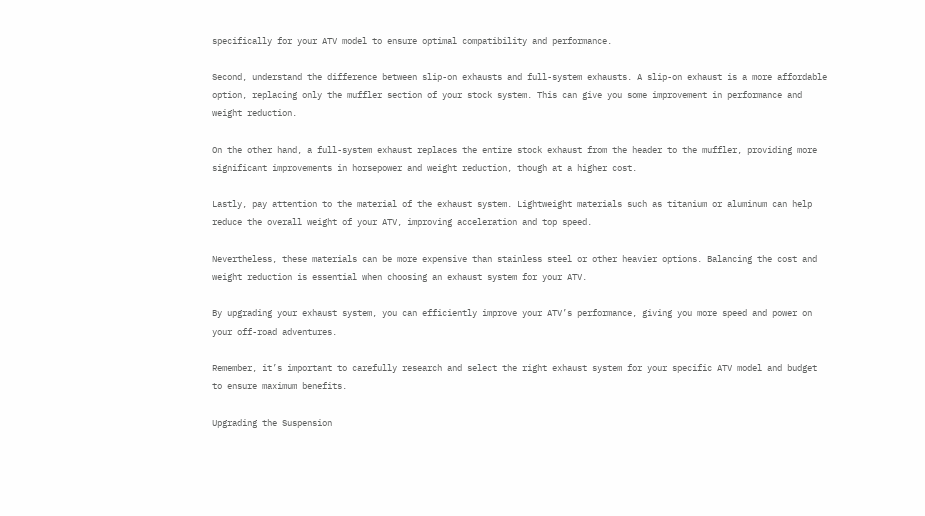specifically for your ATV model to ensure optimal compatibility and performance.

Second, understand the difference between slip-on exhausts and full-system exhausts. A slip-on exhaust is a more affordable option, replacing only the muffler section of your stock system. This can give you some improvement in performance and weight reduction.

On the other hand, a full-system exhaust replaces the entire stock exhaust from the header to the muffler, providing more significant improvements in horsepower and weight reduction, though at a higher cost.

Lastly, pay attention to the material of the exhaust system. Lightweight materials such as titanium or aluminum can help reduce the overall weight of your ATV, improving acceleration and top speed.

Nevertheless, these materials can be more expensive than stainless steel or other heavier options. Balancing the cost and weight reduction is essential when choosing an exhaust system for your ATV.

By upgrading your exhaust system, you can efficiently improve your ATV’s performance, giving you more speed and power on your off-road adventures.

Remember, it’s important to carefully research and select the right exhaust system for your specific ATV model and budget to ensure maximum benefits.

Upgrading the Suspension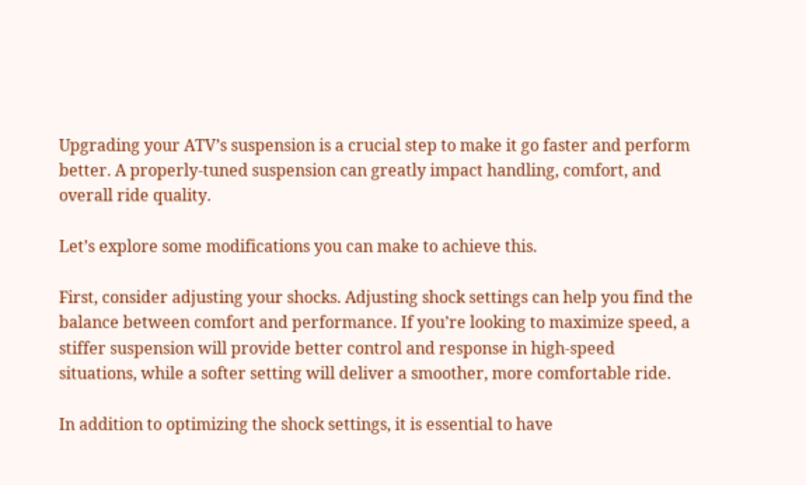Upgrading your ATV’s suspension is a crucial step to make it go faster and perform better. A properly-tuned suspension can greatly impact handling, comfort, and overall ride quality.

Let’s explore some modifications you can make to achieve this.

First, consider adjusting your shocks. Adjusting shock settings can help you find the balance between comfort and performance. If you’re looking to maximize speed, a stiffer suspension will provide better control and response in high-speed situations, while a softer setting will deliver a smoother, more comfortable ride.

In addition to optimizing the shock settings, it is essential to have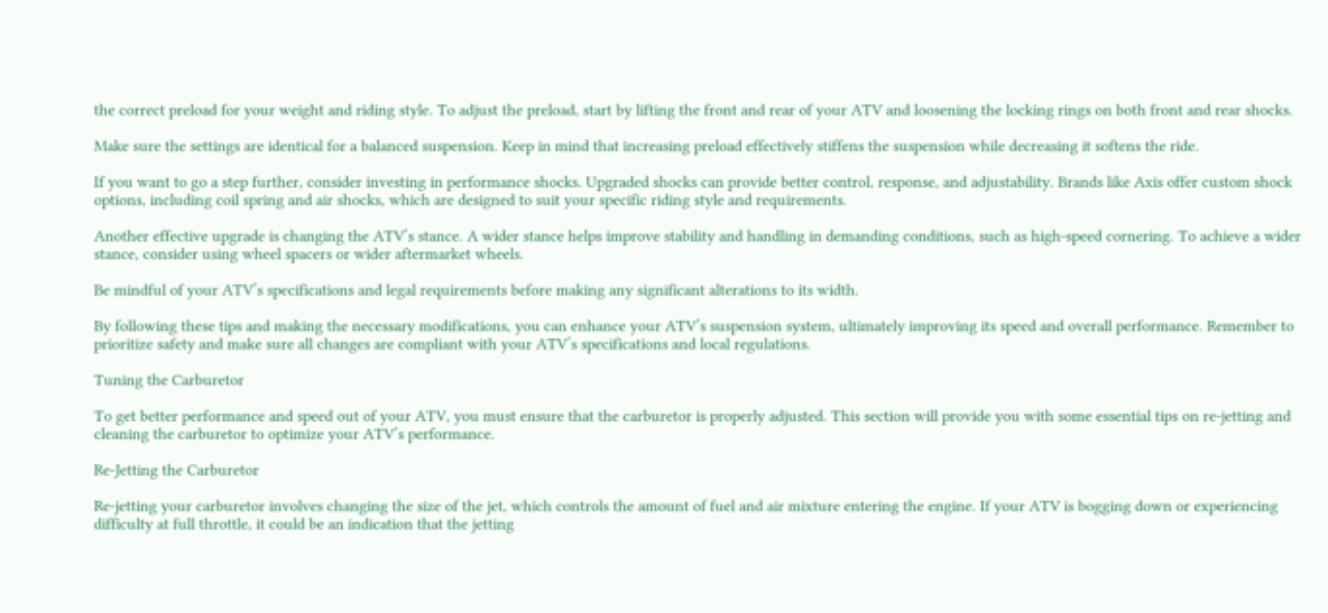the correct preload for your weight and riding style. To adjust the preload, start by lifting the front and rear of your ATV and loosening the locking rings on both front and rear shocks.

Make sure the settings are identical for a balanced suspension. Keep in mind that increasing preload effectively stiffens the suspension while decreasing it softens the ride.

If you want to go a step further, consider investing in performance shocks. Upgraded shocks can provide better control, response, and adjustability. Brands like Axis offer custom shock options, including coil spring and air shocks, which are designed to suit your specific riding style and requirements.

Another effective upgrade is changing the ATV’s stance. A wider stance helps improve stability and handling in demanding conditions, such as high-speed cornering. To achieve a wider stance, consider using wheel spacers or wider aftermarket wheels.

Be mindful of your ATV’s specifications and legal requirements before making any significant alterations to its width.

By following these tips and making the necessary modifications, you can enhance your ATV’s suspension system, ultimately improving its speed and overall performance. Remember to prioritize safety and make sure all changes are compliant with your ATV’s specifications and local regulations.

Tuning the Carburetor

To get better performance and speed out of your ATV, you must ensure that the carburetor is properly adjusted. This section will provide you with some essential tips on re-jetting and cleaning the carburetor to optimize your ATV’s performance.

Re-Jetting the Carburetor

Re-jetting your carburetor involves changing the size of the jet, which controls the amount of fuel and air mixture entering the engine. If your ATV is bogging down or experiencing difficulty at full throttle, it could be an indication that the jetting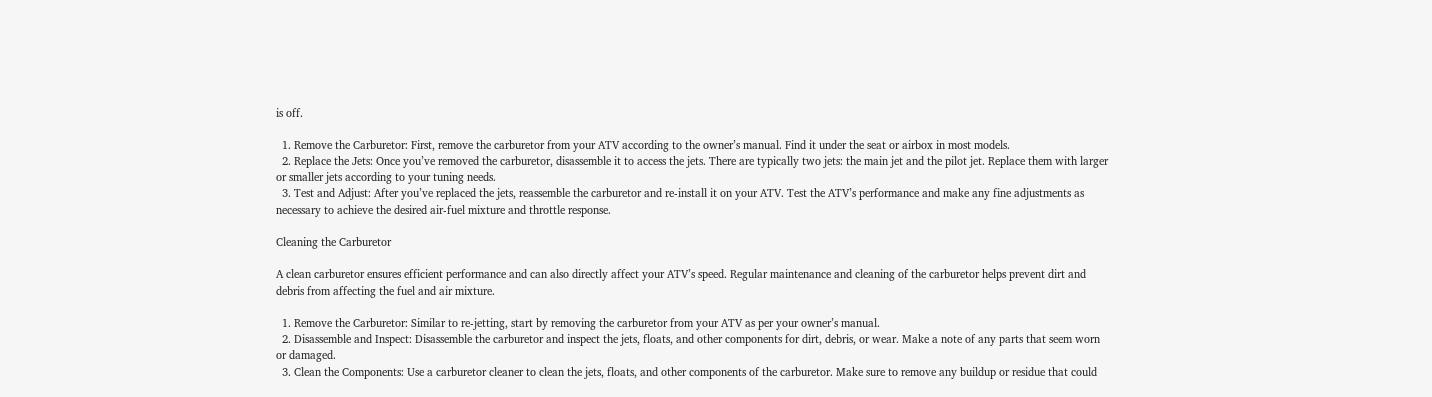is off.

  1. Remove the Carburetor: First, remove the carburetor from your ATV according to the owner’s manual. Find it under the seat or airbox in most models.
  2. Replace the Jets: Once you’ve removed the carburetor, disassemble it to access the jets. There are typically two jets: the main jet and the pilot jet. Replace them with larger or smaller jets according to your tuning needs.
  3. Test and Adjust: After you’ve replaced the jets, reassemble the carburetor and re-install it on your ATV. Test the ATV’s performance and make any fine adjustments as necessary to achieve the desired air-fuel mixture and throttle response.

Cleaning the Carburetor

A clean carburetor ensures efficient performance and can also directly affect your ATV’s speed. Regular maintenance and cleaning of the carburetor helps prevent dirt and debris from affecting the fuel and air mixture.

  1. Remove the Carburetor: Similar to re-jetting, start by removing the carburetor from your ATV as per your owner’s manual.
  2. Disassemble and Inspect: Disassemble the carburetor and inspect the jets, floats, and other components for dirt, debris, or wear. Make a note of any parts that seem worn or damaged.
  3. Clean the Components: Use a carburetor cleaner to clean the jets, floats, and other components of the carburetor. Make sure to remove any buildup or residue that could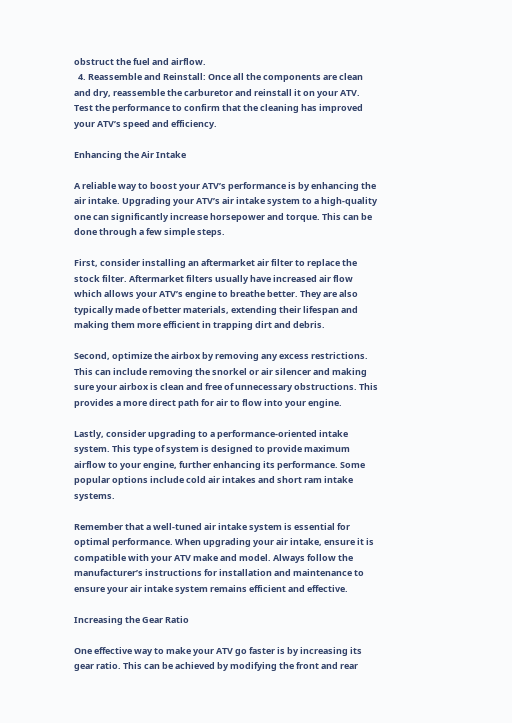obstruct the fuel and airflow.
  4. Reassemble and Reinstall: Once all the components are clean and dry, reassemble the carburetor and reinstall it on your ATV. Test the performance to confirm that the cleaning has improved your ATV’s speed and efficiency.

Enhancing the Air Intake

A reliable way to boost your ATV’s performance is by enhancing the air intake. Upgrading your ATV’s air intake system to a high-quality one can significantly increase horsepower and torque. This can be done through a few simple steps.

First, consider installing an aftermarket air filter to replace the stock filter. Aftermarket filters usually have increased air flow which allows your ATV’s engine to breathe better. They are also typically made of better materials, extending their lifespan and making them more efficient in trapping dirt and debris.

Second, optimize the airbox by removing any excess restrictions. This can include removing the snorkel or air silencer and making sure your airbox is clean and free of unnecessary obstructions. This provides a more direct path for air to flow into your engine.

Lastly, consider upgrading to a performance-oriented intake system. This type of system is designed to provide maximum airflow to your engine, further enhancing its performance. Some popular options include cold air intakes and short ram intake systems.

Remember that a well-tuned air intake system is essential for optimal performance. When upgrading your air intake, ensure it is compatible with your ATV make and model. Always follow the manufacturer’s instructions for installation and maintenance to ensure your air intake system remains efficient and effective.

Increasing the Gear Ratio

One effective way to make your ATV go faster is by increasing its gear ratio. This can be achieved by modifying the front and rear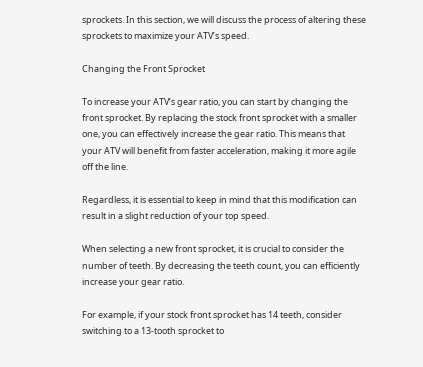sprockets. In this section, we will discuss the process of altering these sprockets to maximize your ATV’s speed.

Changing the Front Sprocket

To increase your ATV’s gear ratio, you can start by changing the front sprocket. By replacing the stock front sprocket with a smaller one, you can effectively increase the gear ratio. This means that your ATV will benefit from faster acceleration, making it more agile off the line.

Regardless, it is essential to keep in mind that this modification can result in a slight reduction of your top speed.

When selecting a new front sprocket, it is crucial to consider the number of teeth. By decreasing the teeth count, you can efficiently increase your gear ratio.

For example, if your stock front sprocket has 14 teeth, consider switching to a 13-tooth sprocket to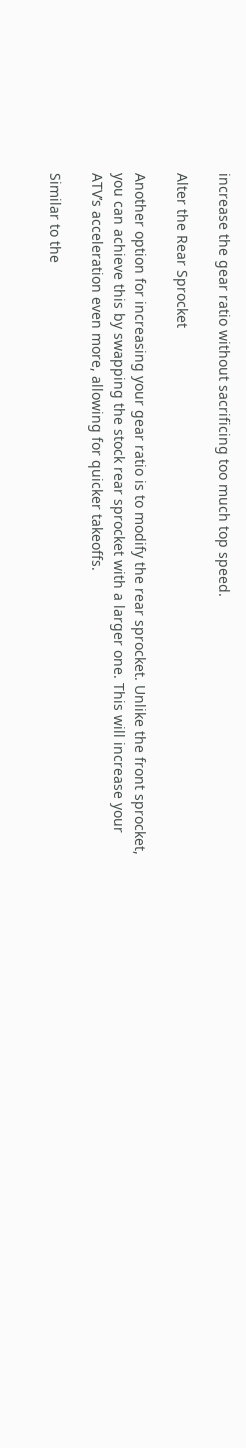increase the gear ratio without sacrificing too much top speed.

Alter the Rear Sprocket

Another option for increasing your gear ratio is to modify the rear sprocket. Unlike the front sprocket, you can achieve this by swapping the stock rear sprocket with a larger one. This will increase your ATV’s acceleration even more, allowing for quicker takeoffs.

Similar to the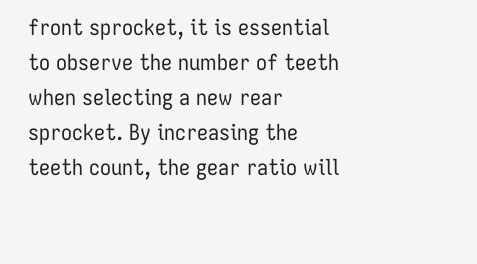front sprocket, it is essential to observe the number of teeth when selecting a new rear sprocket. By increasing the teeth count, the gear ratio will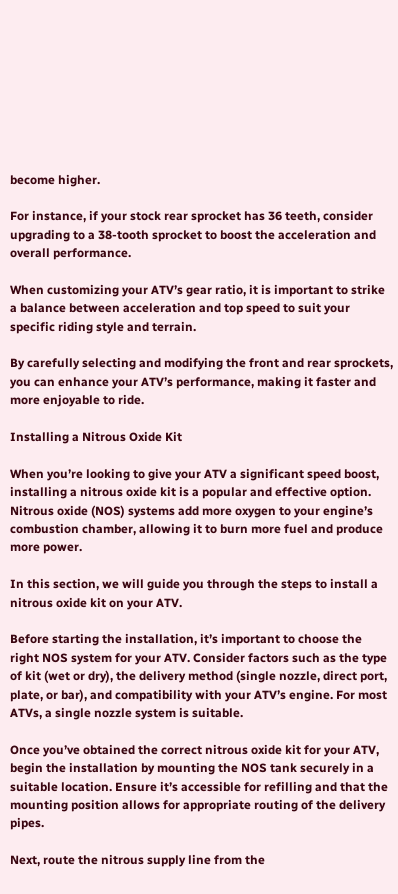become higher.

For instance, if your stock rear sprocket has 36 teeth, consider upgrading to a 38-tooth sprocket to boost the acceleration and overall performance.

When customizing your ATV’s gear ratio, it is important to strike a balance between acceleration and top speed to suit your specific riding style and terrain.

By carefully selecting and modifying the front and rear sprockets, you can enhance your ATV’s performance, making it faster and more enjoyable to ride.

Installing a Nitrous Oxide Kit

When you’re looking to give your ATV a significant speed boost, installing a nitrous oxide kit is a popular and effective option. Nitrous oxide (NOS) systems add more oxygen to your engine’s combustion chamber, allowing it to burn more fuel and produce more power.

In this section, we will guide you through the steps to install a nitrous oxide kit on your ATV.

Before starting the installation, it’s important to choose the right NOS system for your ATV. Consider factors such as the type of kit (wet or dry), the delivery method (single nozzle, direct port, plate, or bar), and compatibility with your ATV’s engine. For most ATVs, a single nozzle system is suitable.

Once you’ve obtained the correct nitrous oxide kit for your ATV, begin the installation by mounting the NOS tank securely in a suitable location. Ensure it’s accessible for refilling and that the mounting position allows for appropriate routing of the delivery pipes.

Next, route the nitrous supply line from the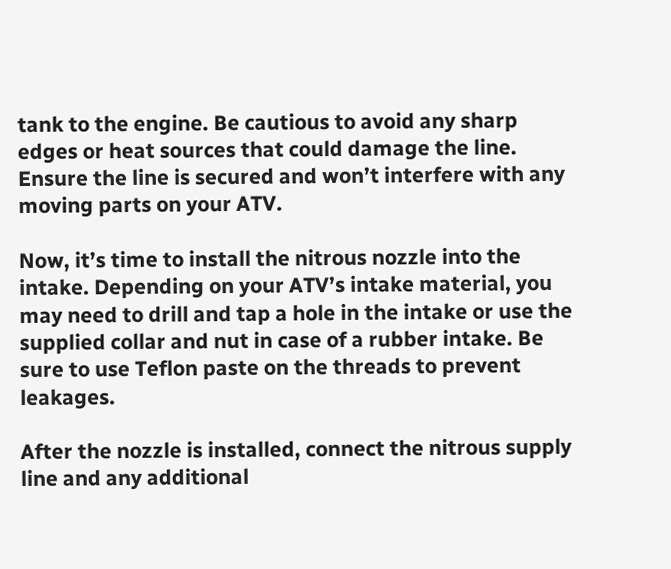tank to the engine. Be cautious to avoid any sharp edges or heat sources that could damage the line. Ensure the line is secured and won’t interfere with any moving parts on your ATV.

Now, it’s time to install the nitrous nozzle into the intake. Depending on your ATV’s intake material, you may need to drill and tap a hole in the intake or use the supplied collar and nut in case of a rubber intake. Be sure to use Teflon paste on the threads to prevent leakages.

After the nozzle is installed, connect the nitrous supply line and any additional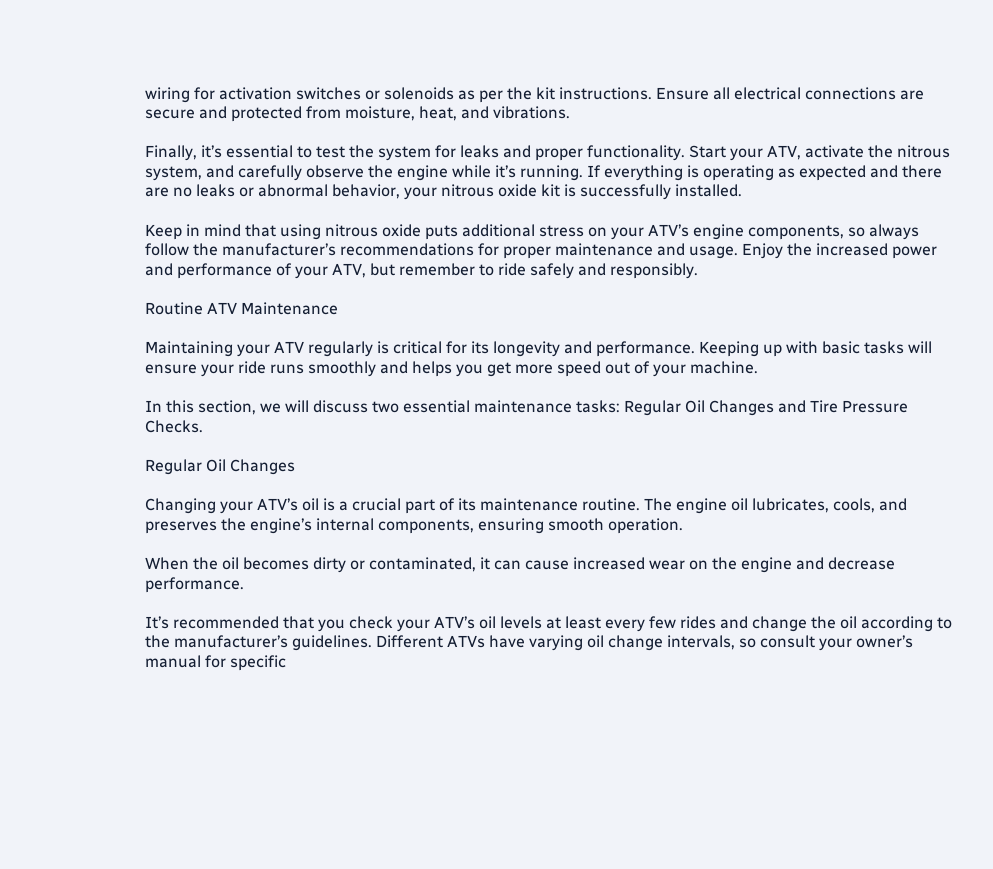wiring for activation switches or solenoids as per the kit instructions. Ensure all electrical connections are secure and protected from moisture, heat, and vibrations.

Finally, it’s essential to test the system for leaks and proper functionality. Start your ATV, activate the nitrous system, and carefully observe the engine while it’s running. If everything is operating as expected and there are no leaks or abnormal behavior, your nitrous oxide kit is successfully installed.

Keep in mind that using nitrous oxide puts additional stress on your ATV’s engine components, so always follow the manufacturer’s recommendations for proper maintenance and usage. Enjoy the increased power and performance of your ATV, but remember to ride safely and responsibly.

Routine ATV Maintenance

Maintaining your ATV regularly is critical for its longevity and performance. Keeping up with basic tasks will ensure your ride runs smoothly and helps you get more speed out of your machine.

In this section, we will discuss two essential maintenance tasks: Regular Oil Changes and Tire Pressure Checks.

Regular Oil Changes

Changing your ATV’s oil is a crucial part of its maintenance routine. The engine oil lubricates, cools, and preserves the engine’s internal components, ensuring smooth operation.

When the oil becomes dirty or contaminated, it can cause increased wear on the engine and decrease performance.

It’s recommended that you check your ATV’s oil levels at least every few rides and change the oil according to the manufacturer’s guidelines. Different ATVs have varying oil change intervals, so consult your owner’s manual for specific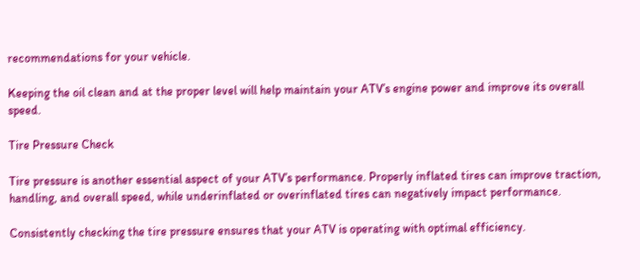recommendations for your vehicle.

Keeping the oil clean and at the proper level will help maintain your ATV’s engine power and improve its overall speed.

Tire Pressure Check

Tire pressure is another essential aspect of your ATV’s performance. Properly inflated tires can improve traction, handling, and overall speed, while underinflated or overinflated tires can negatively impact performance.

Consistently checking the tire pressure ensures that your ATV is operating with optimal efficiency.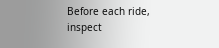Before each ride, inspect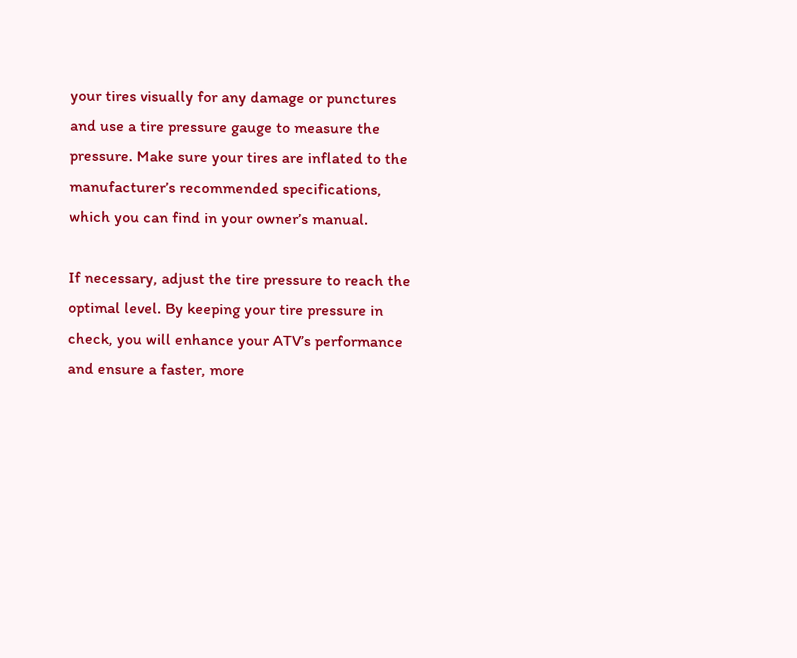your tires visually for any damage or punctures and use a tire pressure gauge to measure the pressure. Make sure your tires are inflated to the manufacturer’s recommended specifications, which you can find in your owner’s manual.

If necessary, adjust the tire pressure to reach the optimal level. By keeping your tire pressure in check, you will enhance your ATV’s performance and ensure a faster, more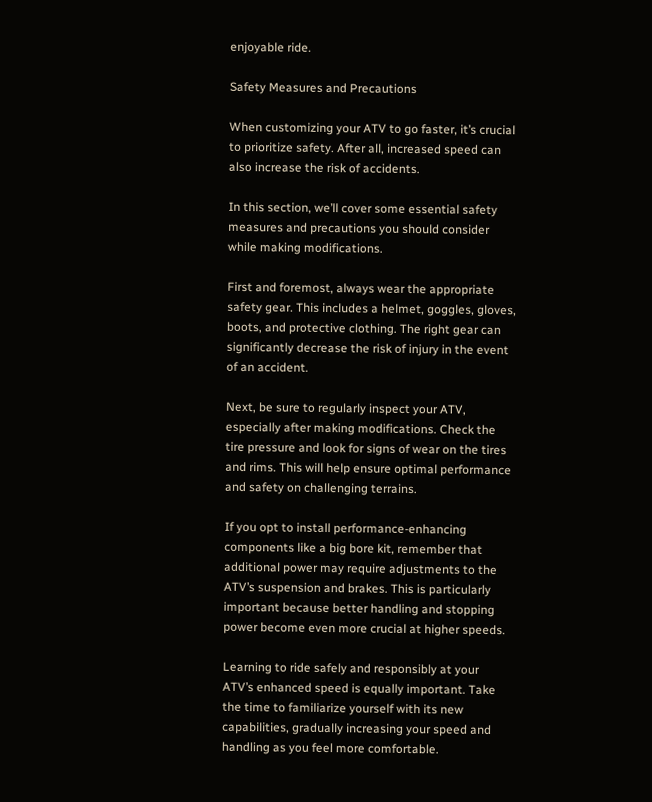enjoyable ride.

Safety Measures and Precautions

When customizing your ATV to go faster, it’s crucial to prioritize safety. After all, increased speed can also increase the risk of accidents.

In this section, we’ll cover some essential safety measures and precautions you should consider while making modifications.

First and foremost, always wear the appropriate safety gear. This includes a helmet, goggles, gloves, boots, and protective clothing. The right gear can significantly decrease the risk of injury in the event of an accident.

Next, be sure to regularly inspect your ATV, especially after making modifications. Check the tire pressure and look for signs of wear on the tires and rims. This will help ensure optimal performance and safety on challenging terrains.

If you opt to install performance-enhancing components like a big bore kit, remember that additional power may require adjustments to the ATV’s suspension and brakes. This is particularly important because better handling and stopping power become even more crucial at higher speeds.

Learning to ride safely and responsibly at your ATV’s enhanced speed is equally important. Take the time to familiarize yourself with its new capabilities, gradually increasing your speed and handling as you feel more comfortable.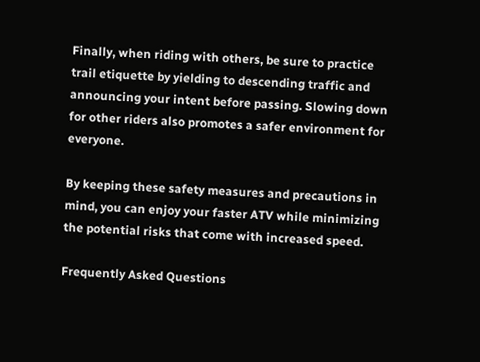Finally, when riding with others, be sure to practice trail etiquette by yielding to descending traffic and announcing your intent before passing. Slowing down for other riders also promotes a safer environment for everyone.

By keeping these safety measures and precautions in mind, you can enjoy your faster ATV while minimizing the potential risks that come with increased speed.

Frequently Asked Questions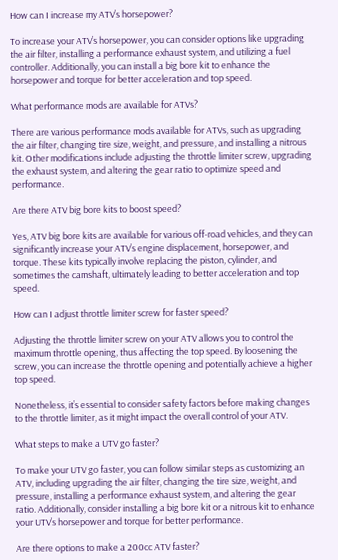How can I increase my ATV’s horsepower?

To increase your ATV’s horsepower, you can consider options like upgrading the air filter, installing a performance exhaust system, and utilizing a fuel controller. Additionally, you can install a big bore kit to enhance the horsepower and torque for better acceleration and top speed.

What performance mods are available for ATVs?

There are various performance mods available for ATVs, such as upgrading the air filter, changing tire size, weight, and pressure, and installing a nitrous kit. Other modifications include adjusting the throttle limiter screw, upgrading the exhaust system, and altering the gear ratio to optimize speed and performance.

Are there ATV big bore kits to boost speed?

Yes, ATV big bore kits are available for various off-road vehicles, and they can significantly increase your ATV’s engine displacement, horsepower, and torque. These kits typically involve replacing the piston, cylinder, and sometimes the camshaft, ultimately leading to better acceleration and top speed.

How can I adjust throttle limiter screw for faster speed?

Adjusting the throttle limiter screw on your ATV allows you to control the maximum throttle opening, thus affecting the top speed. By loosening the screw, you can increase the throttle opening and potentially achieve a higher top speed.

Nonetheless, it’s essential to consider safety factors before making changes to the throttle limiter, as it might impact the overall control of your ATV.

What steps to make a UTV go faster?

To make your UTV go faster, you can follow similar steps as customizing an ATV, including upgrading the air filter, changing the tire size, weight, and pressure, installing a performance exhaust system, and altering the gear ratio. Additionally, consider installing a big bore kit or a nitrous kit to enhance your UTV’s horsepower and torque for better performance.

Are there options to make a 200cc ATV faster?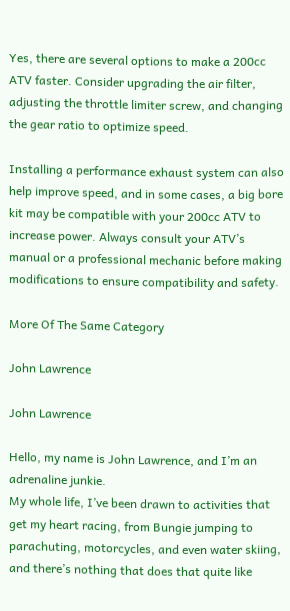Yes, there are several options to make a 200cc ATV faster. Consider upgrading the air filter, adjusting the throttle limiter screw, and changing the gear ratio to optimize speed.

Installing a performance exhaust system can also help improve speed, and in some cases, a big bore kit may be compatible with your 200cc ATV to increase power. Always consult your ATV’s manual or a professional mechanic before making modifications to ensure compatibility and safety.

More Of The Same Category

John Lawrence

John Lawrence

Hello, my name is John Lawrence, and I’m an adrenaline junkie.
My whole life, I’ve been drawn to activities that get my heart racing, from Bungie jumping to parachuting, motorcycles, and even water skiing, and there’s nothing that does that quite like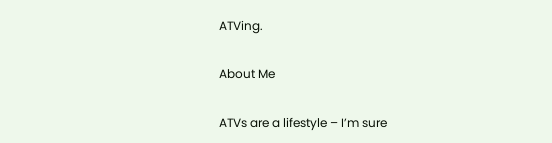ATVing.

About Me

ATVs are a lifestyle – I’m sure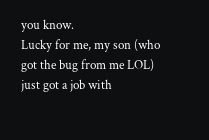you know.
Lucky for me, my son (who got the bug from me LOL) just got a job with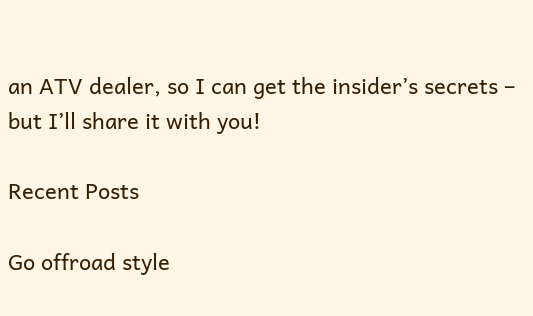an ATV dealer, so I can get the insider’s secrets – but I’ll share it with you!

Recent Posts

Go offroad style